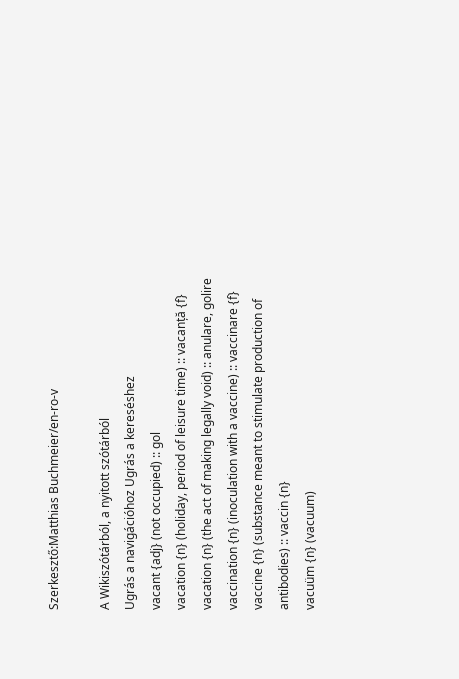Szerkesztő:Matthias Buchmeier/en-ro-v

A Wikiszótárból, a nyitott szótárból
Ugrás a navigációhoz Ugrás a kereséshez
vacant {adj} (not occupied) :: gol
vacation {n} (holiday, period of leisure time) :: vacanță {f}
vacation {n} (the act of making legally void) :: anulare, golire
vaccination {n} (inoculation with a vaccine) :: vaccinare {f}
vaccine {n} (substance meant to stimulate production of antibodies) :: vaccin {n}
vacuüm {n} (vacuum)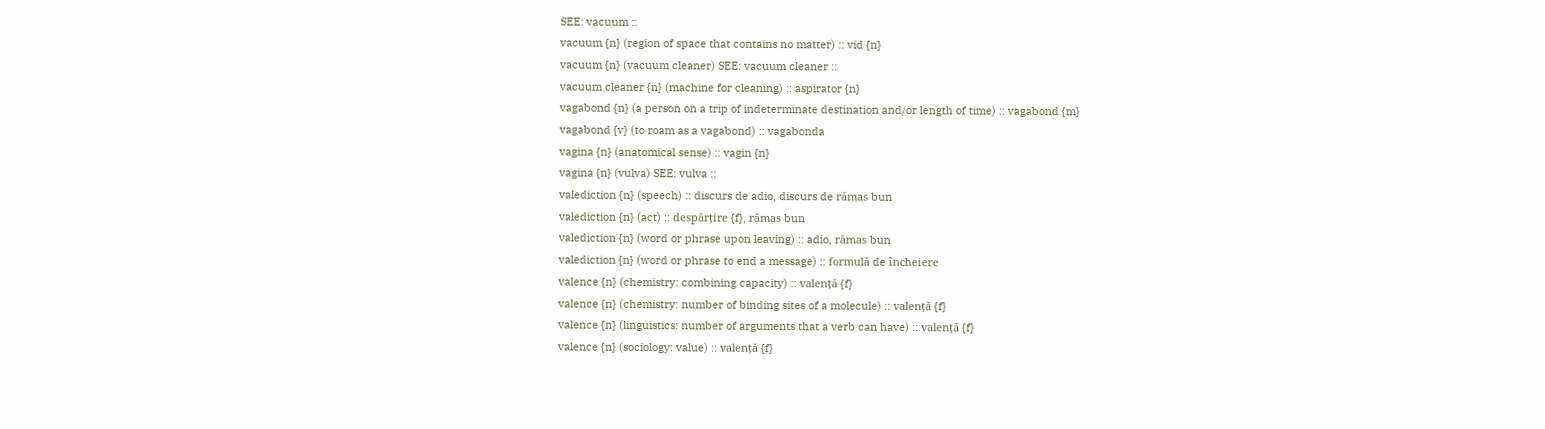SEE: vacuum ::
vacuum {n} (region of space that contains no matter) :: vid {n}
vacuum {n} (vacuum cleaner) SEE: vacuum cleaner ::
vacuum cleaner {n} (machine for cleaning) :: aspirator {n}
vagabond {n} (a person on a trip of indeterminate destination and/or length of time) :: vagabond {m}
vagabond {v} (to roam as a vagabond) :: vagabonda
vagina {n} (anatomical sense) :: vagin {n}
vagina {n} (vulva) SEE: vulva ::
valediction {n} (speech) :: discurs de adio, discurs de rămas bun
valediction {n} (act) :: despărțire {f}, rămas bun
valediction {n} (word or phrase upon leaving) :: adio, rămas bun
valediction {n} (word or phrase to end a message) :: formulă de încheiere
valence {n} (chemistry: combining capacity) :: valență {f}
valence {n} (chemistry: number of binding sites of a molecule) :: valență {f}
valence {n} (linguistics: number of arguments that a verb can have) :: valență {f}
valence {n} (sociology: value) :: valență {f}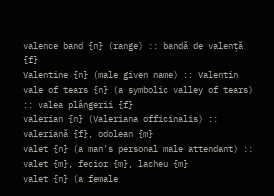valence band {n} (range) :: bandă de valență {f}
Valentine {n} (male given name) :: Valentin
vale of tears {n} (a symbolic valley of tears) :: valea plângerii {f}
valerian {n} (Valeriana officinalis) :: valeriană {f}, odolean {m}
valet {n} (a man's personal male attendant) :: valet {m}, fecior {m}, lacheu {m}
valet {n} (a female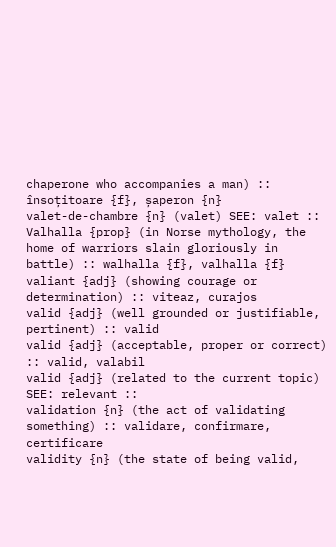chaperone who accompanies a man) :: însoțitoare {f}, șaperon {n}
valet-de-chambre {n} (valet) SEE: valet ::
Valhalla {prop} (in Norse mythology, the home of warriors slain gloriously in battle) :: walhalla {f}, valhalla {f}
valiant {adj} (showing courage or determination) :: viteaz, curajos
valid {adj} (well grounded or justifiable, pertinent) :: valid
valid {adj} (acceptable, proper or correct) :: valid, valabil
valid {adj} (related to the current topic) SEE: relevant ::
validation {n} (the act of validating something) :: validare, confirmare, certificare
validity {n} (the state of being valid,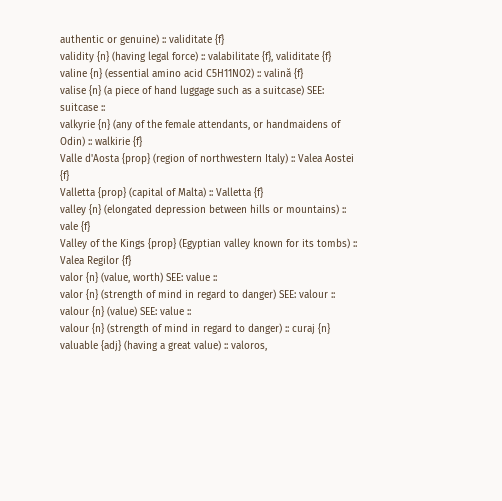authentic or genuine) :: validitate {f}
validity {n} (having legal force) :: valabilitate {f}, validitate {f}
valine {n} (essential amino acid C5H11NO2) :: valină {f}
valise {n} (a piece of hand luggage such as a suitcase) SEE: suitcase ::
valkyrie {n} (any of the female attendants, or handmaidens of Odin) :: walkirie {f}
Valle d'Aosta {prop} (region of northwestern Italy) :: Valea Aostei {f}
Valletta {prop} (capital of Malta) :: Valletta {f}
valley {n} (elongated depression between hills or mountains) :: vale {f}
Valley of the Kings {prop} (Egyptian valley known for its tombs) :: Valea Regilor {f}
valor {n} (value, worth) SEE: value ::
valor {n} (strength of mind in regard to danger) SEE: valour ::
valour {n} (value) SEE: value ::
valour {n} (strength of mind in regard to danger) :: curaj {n}
valuable {adj} (having a great value) :: valoros,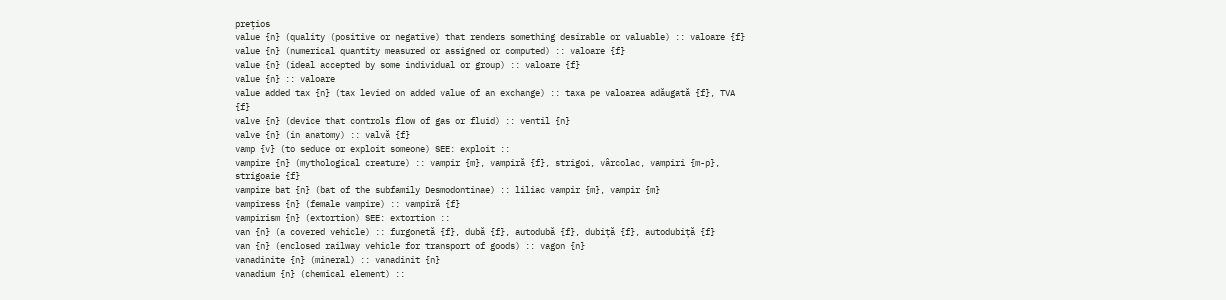prețios
value {n} (quality (positive or negative) that renders something desirable or valuable) :: valoare {f}
value {n} (numerical quantity measured or assigned or computed) :: valoare {f}
value {n} (ideal accepted by some individual or group) :: valoare {f}
value {n} :: valoare
value added tax {n} (tax levied on added value of an exchange) :: taxa pe valoarea adăugată {f}, TVA {f}
valve {n} (device that controls flow of gas or fluid) :: ventil {n}
valve {n} (in anatomy) :: valvă {f}
vamp {v} (to seduce or exploit someone) SEE: exploit ::
vampire {n} (mythological creature) :: vampir {m}, vampiră {f}, strigoi, vârcolac, vampiri {m-p}, strigoaie {f}
vampire bat {n} (bat of the subfamily Desmodontinae) :: liliac vampir {m}, vampir {m}
vampiress {n} (female vampire) :: vampiră {f}
vampirism {n} (extortion) SEE: extortion ::
van {n} (a covered vehicle) :: furgonetă {f}, dubă {f}, autodubă {f}, dubiță {f}, autodubiță {f}
van {n} (enclosed railway vehicle for transport of goods) :: vagon {n}
vanadinite {n} (mineral) :: vanadinit {n}
vanadium {n} (chemical element) ::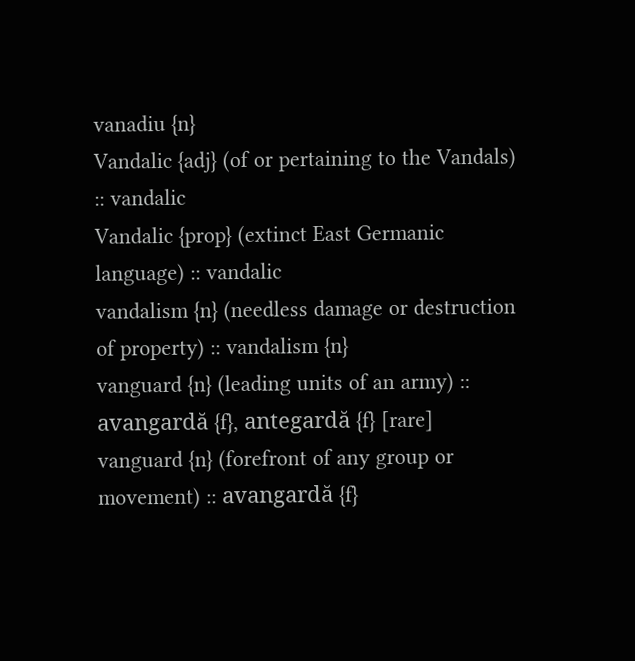vanadiu {n}
Vandalic {adj} (of or pertaining to the Vandals) :: vandalic
Vandalic {prop} (extinct East Germanic language) :: vandalic
vandalism {n} (needless damage or destruction of property) :: vandalism {n}
vanguard {n} (leading units of an army) :: avangardă {f}, antegardă {f} [rare]
vanguard {n} (forefront of any group or movement) :: avangardă {f}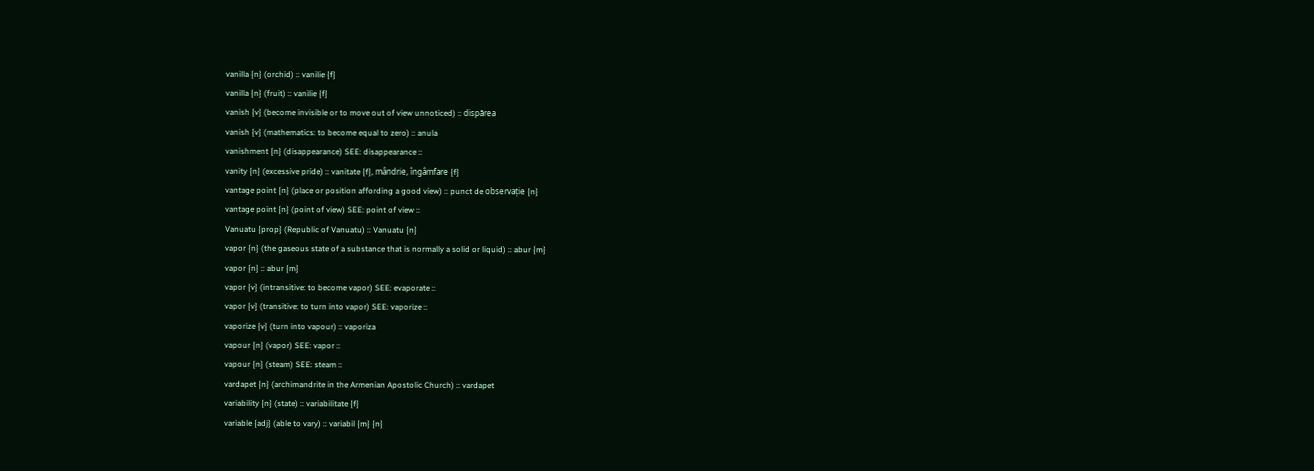vanilla {n} (orchid) :: vanilie {f}
vanilla {n} (fruit) :: vanilie {f}
vanish {v} (become invisible or to move out of view unnoticed) :: dispărea
vanish {v} (mathematics: to become equal to zero) :: anula
vanishment {n} (disappearance) SEE: disappearance ::
vanity {n} (excessive pride) :: vanitate {f}, mândrie, îngâmfare {f}
vantage point {n} (place or position affording a good view) :: punct de observație {n}
vantage point {n} (point of view) SEE: point of view ::
Vanuatu {prop} (Republic of Vanuatu) :: Vanuatu {n}
vapor {n} (the gaseous state of a substance that is normally a solid or liquid) :: abur {m}
vapor {n} :: abur {m}
vapor {v} (intransitive: to become vapor) SEE: evaporate ::
vapor {v} (transitive: to turn into vapor) SEE: vaporize ::
vaporize {v} (turn into vapour) :: vaporiza
vapour {n} (vapor) SEE: vapor ::
vapour {n} (steam) SEE: steam ::
vardapet {n} (archimandrite in the Armenian Apostolic Church) :: vardapet
variability {n} (state) :: variabilitate {f}
variable {adj} (able to vary) :: variabil {m} {n}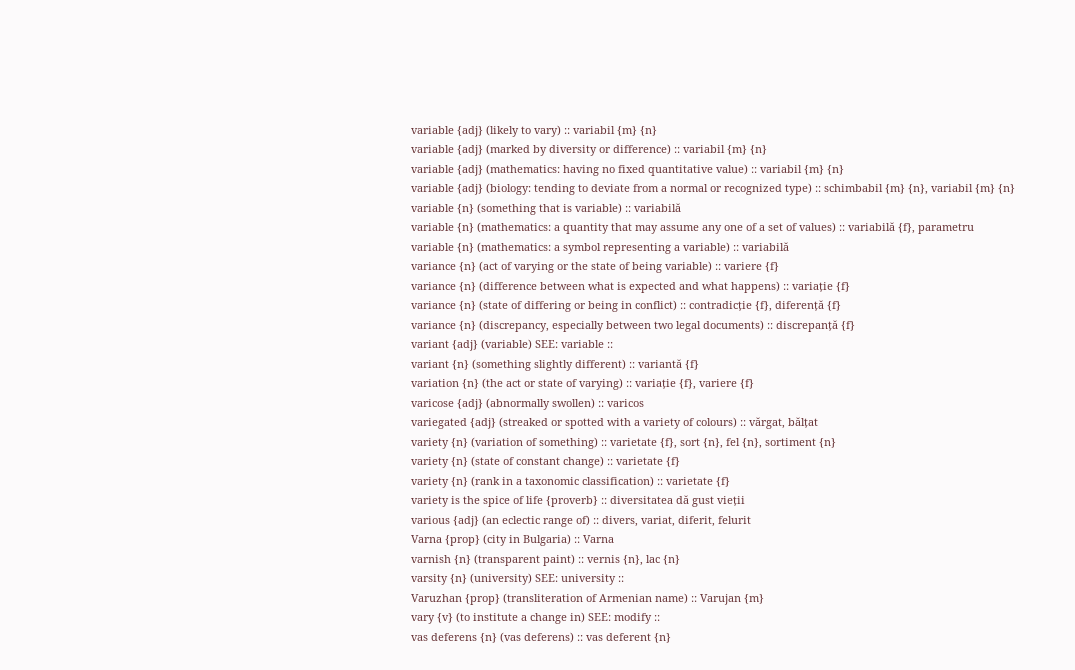variable {adj} (likely to vary) :: variabil {m} {n}
variable {adj} (marked by diversity or difference) :: variabil {m} {n}
variable {adj} (mathematics: having no fixed quantitative value) :: variabil {m} {n}
variable {adj} (biology: tending to deviate from a normal or recognized type) :: schimbabil {m} {n}, variabil {m} {n}
variable {n} (something that is variable) :: variabilă
variable {n} (mathematics: a quantity that may assume any one of a set of values) :: variabilă {f}, parametru
variable {n} (mathematics: a symbol representing a variable) :: variabilă
variance {n} (act of varying or the state of being variable) :: variere {f}
variance {n} (difference between what is expected and what happens) :: variație {f}
variance {n} (state of differing or being in conflict) :: contradicție {f}, diferență {f}
variance {n} (discrepancy, especially between two legal documents) :: discrepanță {f}
variant {adj} (variable) SEE: variable ::
variant {n} (something slightly different) :: variantă {f}
variation {n} (the act or state of varying) :: variație {f}, variere {f}
varicose {adj} (abnormally swollen) :: varicos
variegated {adj} (streaked or spotted with a variety of colours) :: vărgat, bălțat
variety {n} (variation of something) :: varietate {f}, sort {n}, fel {n}, sortiment {n}
variety {n} (state of constant change) :: varietate {f}
variety {n} (rank in a taxonomic classification) :: varietate {f}
variety is the spice of life {proverb} :: diversitatea dă gust vieții
various {adj} (an eclectic range of) :: divers, variat, diferit, felurit
Varna {prop} (city in Bulgaria) :: Varna
varnish {n} (transparent paint) :: vernis {n}, lac {n}
varsity {n} (university) SEE: university ::
Varuzhan {prop} (transliteration of Armenian name) :: Varujan {m}
vary {v} (to institute a change in) SEE: modify ::
vas deferens {n} (vas deferens) :: vas deferent {n}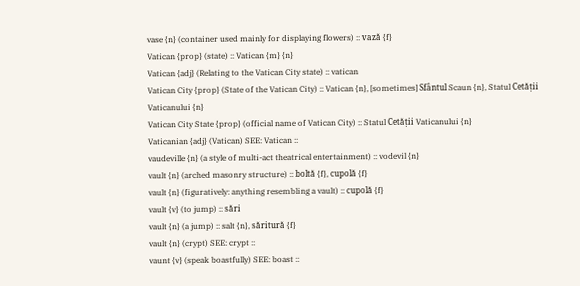vase {n} (container used mainly for displaying flowers) :: vază {f}
Vatican {prop} (state) :: Vatican {m} {n}
Vatican {adj} (Relating to the Vatican City state) :: vatican
Vatican City {prop} (State of the Vatican City) :: Vatican {n}, [sometimes] Sfântul Scaun {n}, Statul Cetății Vaticanului {n}
Vatican City State {prop} (official name of Vatican City) :: Statul Cetății Vaticanului {n}
Vaticanian {adj} (Vatican) SEE: Vatican ::
vaudeville {n} (a style of multi-act theatrical entertainment) :: vodevil {n}
vault {n} (arched masonry structure) :: boltă {f}, cupolă {f}
vault {n} (figuratively: anything resembling a vault) :: cupolă {f}
vault {v} (to jump) :: sări
vault {n} (a jump) :: salt {n}, săritură {f}
vault {n} (crypt) SEE: crypt ::
vaunt {v} (speak boastfully) SEE: boast ::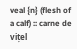veal {n} (flesh of a calf) :: carne de vițel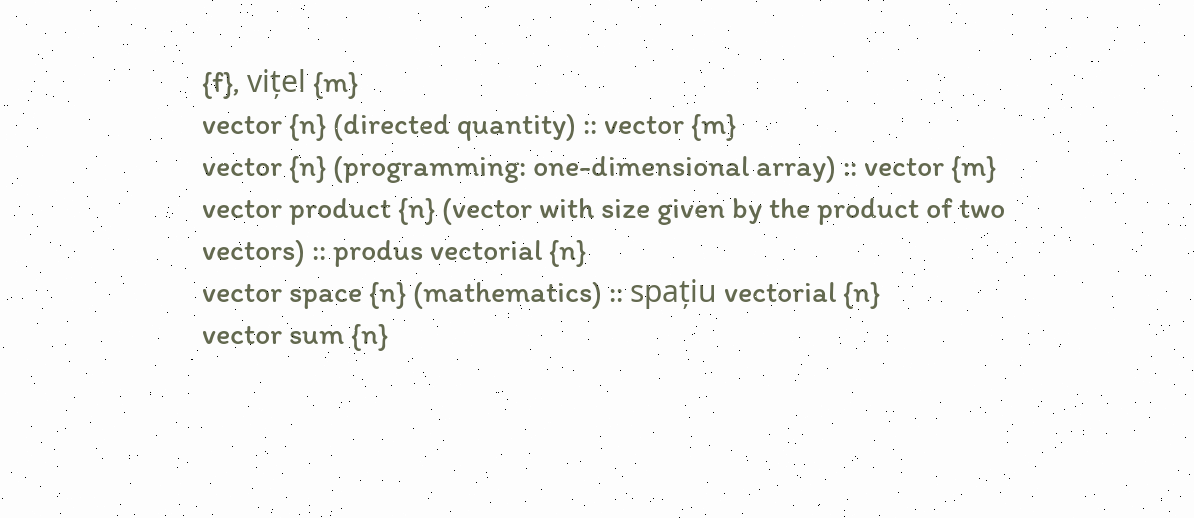{f}, vițel {m}
vector {n} (directed quantity) :: vector {m}
vector {n} (programming: one-dimensional array) :: vector {m}
vector product {n} (vector with size given by the product of two vectors) :: produs vectorial {n}
vector space {n} (mathematics) :: spațiu vectorial {n}
vector sum {n}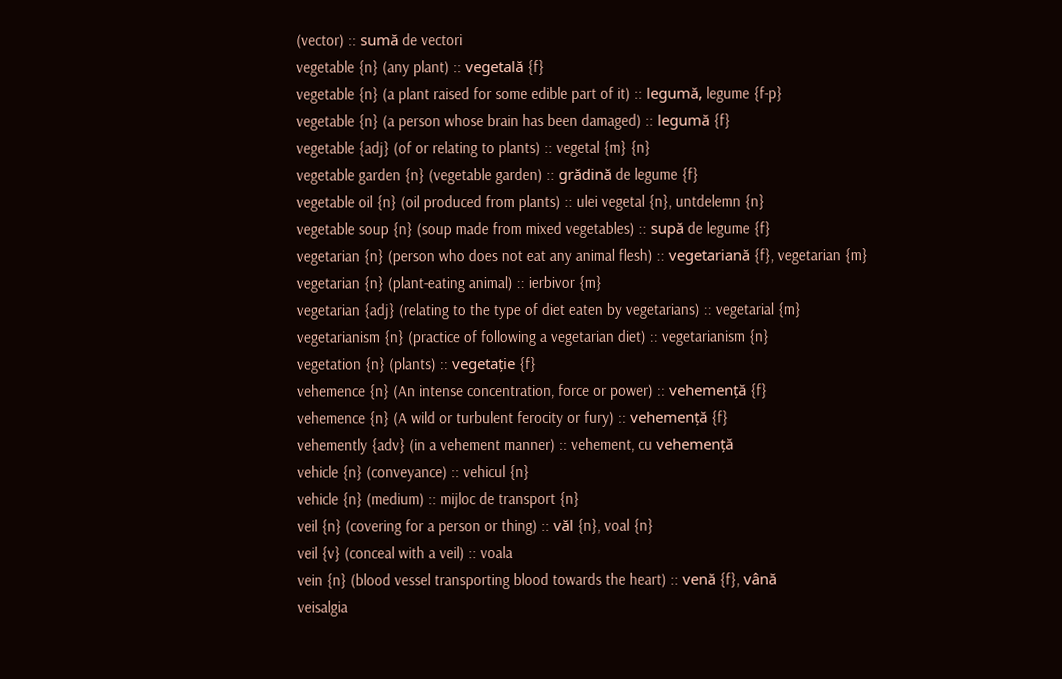(vector) :: sumă de vectori
vegetable {n} (any plant) :: vegetală {f}
vegetable {n} (a plant raised for some edible part of it) :: legumă, legume {f-p}
vegetable {n} (a person whose brain has been damaged) :: legumă {f}
vegetable {adj} (of or relating to plants) :: vegetal {m} {n}
vegetable garden {n} (vegetable garden) :: grădină de legume {f}
vegetable oil {n} (oil produced from plants) :: ulei vegetal {n}, untdelemn {n}
vegetable soup {n} (soup made from mixed vegetables) :: supă de legume {f}
vegetarian {n} (person who does not eat any animal flesh) :: vegetariană {f}, vegetarian {m}
vegetarian {n} (plant-eating animal) :: ierbivor {m}
vegetarian {adj} (relating to the type of diet eaten by vegetarians) :: vegetarial {m}
vegetarianism {n} (practice of following a vegetarian diet) :: vegetarianism {n}
vegetation {n} (plants) :: vegetație {f}
vehemence {n} (An intense concentration, force or power) :: vehemență {f}
vehemence {n} (A wild or turbulent ferocity or fury) :: vehemență {f}
vehemently {adv} (in a vehement manner) :: vehement, cu vehemență
vehicle {n} (conveyance) :: vehicul {n}
vehicle {n} (medium) :: mijloc de transport {n}
veil {n} (covering for a person or thing) :: văl {n}, voal {n}
veil {v} (conceal with a veil) :: voala
vein {n} (blood vessel transporting blood towards the heart) :: venă {f}, vână
veisalgia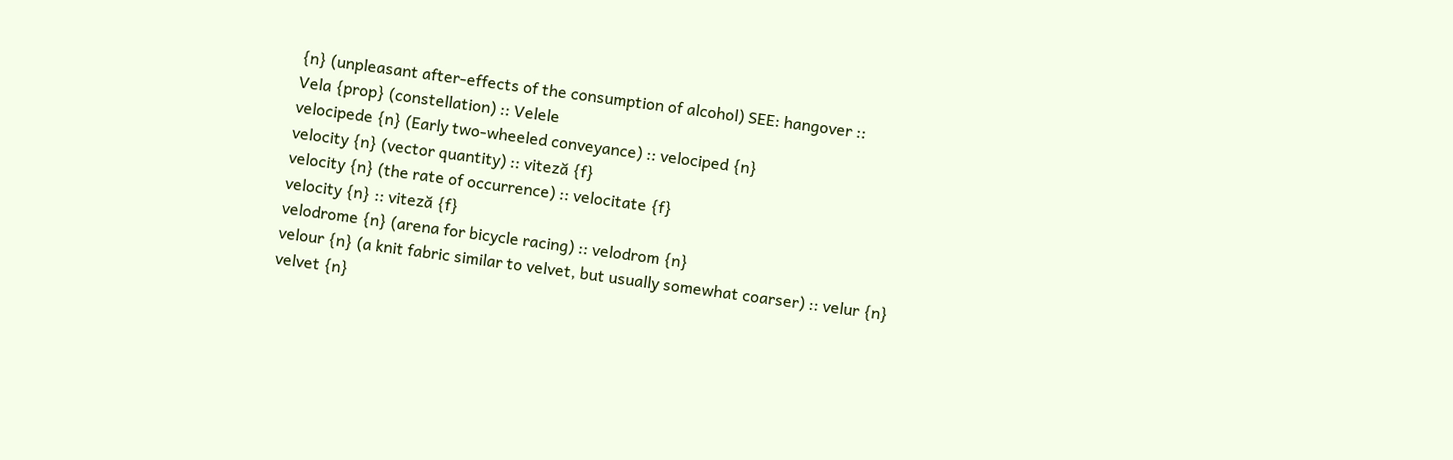{n} (unpleasant after-effects of the consumption of alcohol) SEE: hangover ::
Vela {prop} (constellation) :: Velele
velocipede {n} (Early two-wheeled conveyance) :: velociped {n}
velocity {n} (vector quantity) :: viteză {f}
velocity {n} (the rate of occurrence) :: velocitate {f}
velocity {n} :: viteză {f}
velodrome {n} (arena for bicycle racing) :: velodrom {n}
velour {n} (a knit fabric similar to velvet, but usually somewhat coarser) :: velur {n}
velvet {n}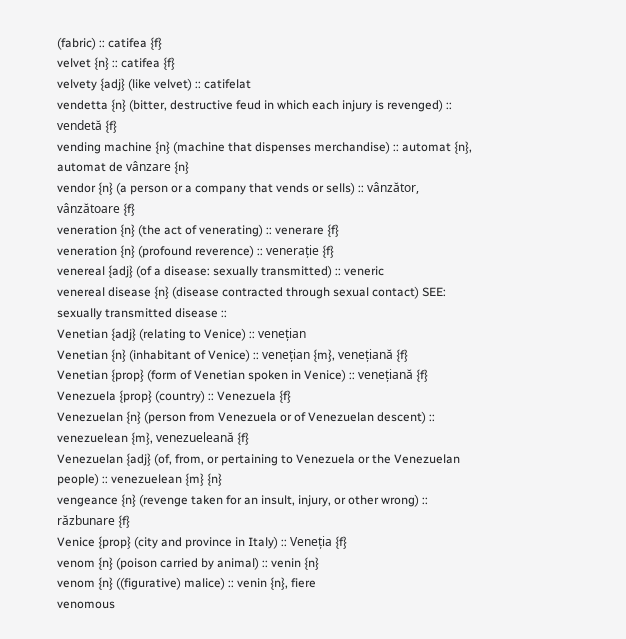(fabric) :: catifea {f}
velvet {n} :: catifea {f}
velvety {adj} (like velvet) :: catifelat
vendetta {n} (bitter, destructive feud in which each injury is revenged) :: vendetă {f}
vending machine {n} (machine that dispenses merchandise) :: automat {n}, automat de vânzare {n}
vendor {n} (a person or a company that vends or sells) :: vânzător, vânzătoare {f}
veneration {n} (the act of venerating) :: venerare {f}
veneration {n} (profound reverence) :: venerație {f}
venereal {adj} (of a disease: sexually transmitted) :: veneric
venereal disease {n} (disease contracted through sexual contact) SEE: sexually transmitted disease ::
Venetian {adj} (relating to Venice) :: venețian
Venetian {n} (inhabitant of Venice) :: venețian {m}, venețiană {f}
Venetian {prop} (form of Venetian spoken in Venice) :: venețiană {f}
Venezuela {prop} (country) :: Venezuela {f}
Venezuelan {n} (person from Venezuela or of Venezuelan descent) :: venezuelean {m}, venezueleană {f}
Venezuelan {adj} (of, from, or pertaining to Venezuela or the Venezuelan people) :: venezuelean {m} {n}
vengeance {n} (revenge taken for an insult, injury, or other wrong) :: răzbunare {f}
Venice {prop} (city and province in Italy) :: Veneția {f}
venom {n} (poison carried by animal) :: venin {n}
venom {n} ((figurative) malice) :: venin {n}, fiere
venomous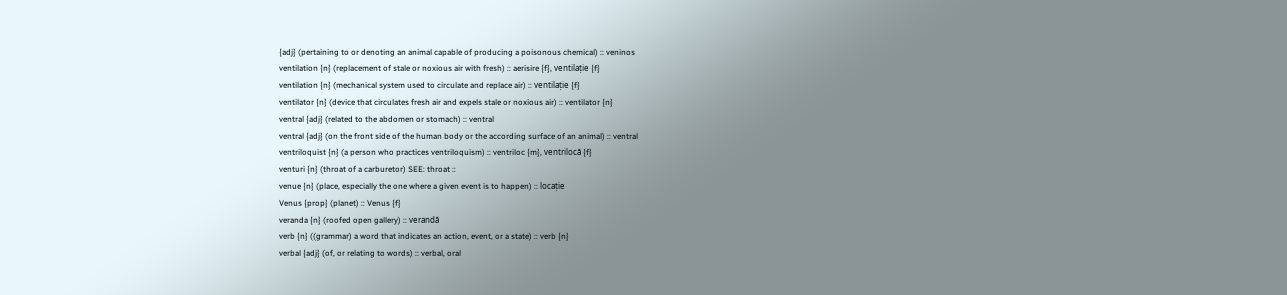{adj} (pertaining to or denoting an animal capable of producing a poisonous chemical) :: veninos
ventilation {n} (replacement of stale or noxious air with fresh) :: aerisire {f}, ventilație {f}
ventilation {n} (mechanical system used to circulate and replace air) :: ventilație {f}
ventilator {n} (device that circulates fresh air and expels stale or noxious air) :: ventilator {n}
ventral {adj} (related to the abdomen or stomach) :: ventral
ventral {adj} (on the front side of the human body or the according surface of an animal) :: ventral
ventriloquist {n} (a person who practices ventriloquism) :: ventriloc {m}, ventrilocă {f}
venturi {n} (throat of a carburetor) SEE: throat ::
venue {n} (place, especially the one where a given event is to happen) :: locație
Venus {prop} (planet) :: Venus {f}
veranda {n} (roofed open gallery) :: verandă
verb {n} ((grammar) a word that indicates an action, event, or a state) :: verb {n}
verbal {adj} (of, or relating to words) :: verbal, oral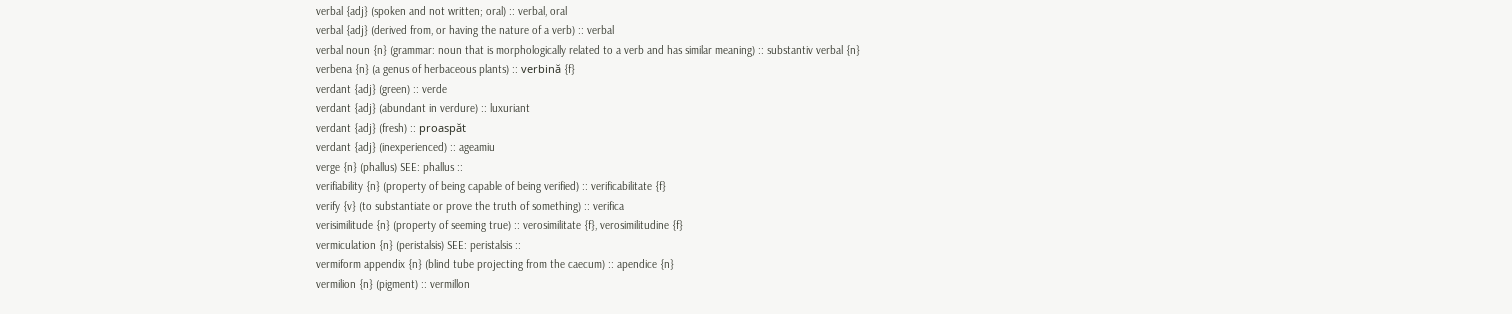verbal {adj} (spoken and not written; oral) :: verbal, oral
verbal {adj} (derived from, or having the nature of a verb) :: verbal
verbal noun {n} (grammar: noun that is morphologically related to a verb and has similar meaning) :: substantiv verbal {n}
verbena {n} (a genus of herbaceous plants) :: verbină {f}
verdant {adj} (green) :: verde
verdant {adj} (abundant in verdure) :: luxuriant
verdant {adj} (fresh) :: proaspăt
verdant {adj} (inexperienced) :: ageamiu
verge {n} (phallus) SEE: phallus ::
verifiability {n} (property of being capable of being verified) :: verificabilitate {f}
verify {v} (to substantiate or prove the truth of something) :: verifica
verisimilitude {n} (property of seeming true) :: verosimilitate {f}, verosimilitudine {f}
vermiculation {n} (peristalsis) SEE: peristalsis ::
vermiform appendix {n} (blind tube projecting from the caecum) :: apendice {n}
vermilion {n} (pigment) :: vermillon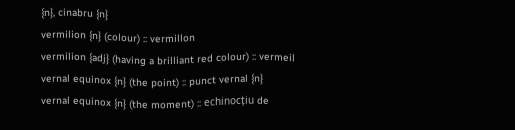{n}, cinabru {n}
vermilion {n} (colour) :: vermillon
vermilion {adj} (having a brilliant red colour) :: vermeil
vernal equinox {n} (the point) :: punct vernal {n}
vernal equinox {n} (the moment) :: echinocțiu de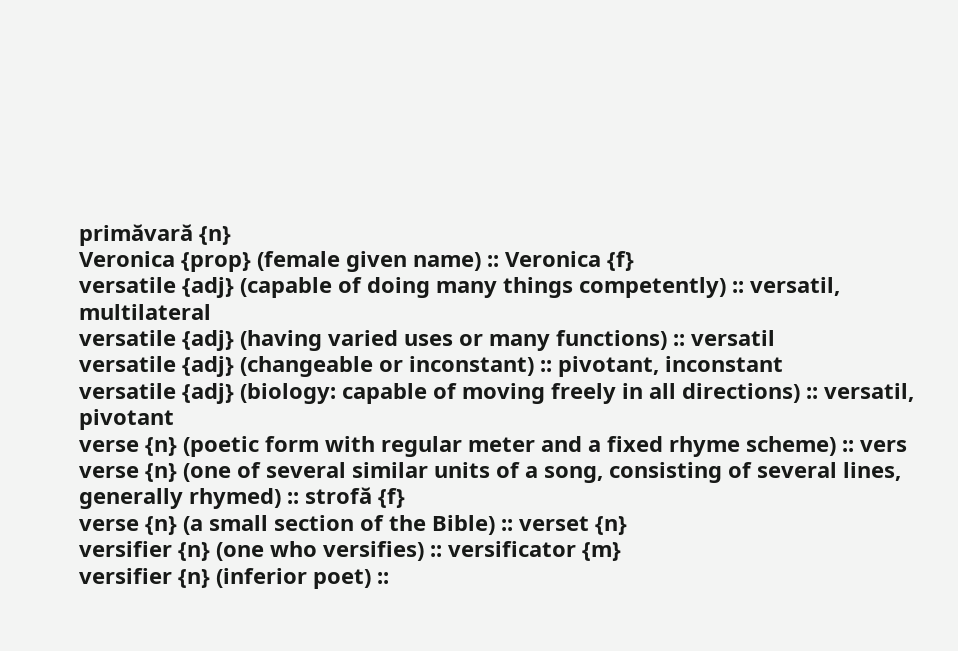primăvară {n}
Veronica {prop} (female given name) :: Veronica {f}
versatile {adj} (capable of doing many things competently) :: versatil, multilateral
versatile {adj} (having varied uses or many functions) :: versatil
versatile {adj} (changeable or inconstant) :: pivotant, inconstant
versatile {adj} (biology: capable of moving freely in all directions) :: versatil, pivotant
verse {n} (poetic form with regular meter and a fixed rhyme scheme) :: vers
verse {n} (one of several similar units of a song, consisting of several lines, generally rhymed) :: strofă {f}
verse {n} (a small section of the Bible) :: verset {n}
versifier {n} (one who versifies) :: versificator {m}
versifier {n} (inferior poet) ::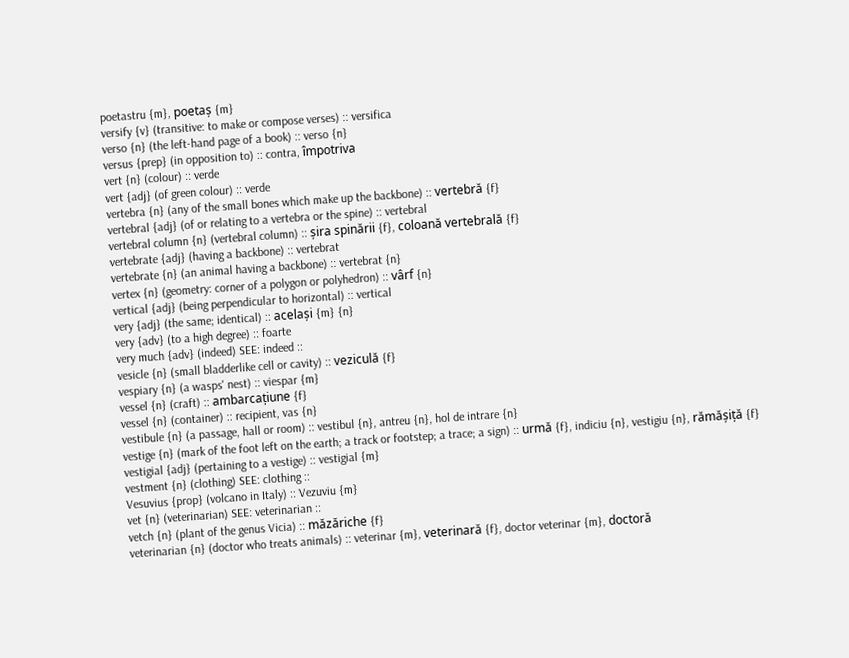poetastru {m}, poetaș {m}
versify {v} (transitive: to make or compose verses) :: versifica
verso {n} (the left-hand page of a book) :: verso {n}
versus {prep} (in opposition to) :: contra, împotriva
vert {n} (colour) :: verde
vert {adj} (of green colour) :: verde
vertebra {n} (any of the small bones which make up the backbone) :: vertebră {f}
vertebral {adj} (of or relating to a vertebra or the spine) :: vertebral
vertebral column {n} (vertebral column) :: șira spinării {f}, coloană vertebrală {f}
vertebrate {adj} (having a backbone) :: vertebrat
vertebrate {n} (an animal having a backbone) :: vertebrat {n}
vertex {n} (geometry: corner of a polygon or polyhedron) :: vârf {n}
vertical {adj} (being perpendicular to horizontal) :: vertical
very {adj} (the same; identical) :: același {m} {n}
very {adv} (to a high degree) :: foarte
very much {adv} (indeed) SEE: indeed ::
vesicle {n} (small bladderlike cell or cavity) :: veziculă {f}
vespiary {n} (a wasps' nest) :: viespar {m}
vessel {n} (craft) :: ambarcațiune {f}
vessel {n} (container) :: recipient, vas {n}
vestibule {n} (a passage, hall or room) :: vestibul {n}, antreu {n}, hol de intrare {n}
vestige {n} (mark of the foot left on the earth; a track or footstep; a trace; a sign) :: urmă {f}, indiciu {n}, vestigiu {n}, rămășiță {f}
vestigial {adj} (pertaining to a vestige) :: vestigial {m}
vestment {n} (clothing) SEE: clothing ::
Vesuvius {prop} (volcano in Italy) :: Vezuviu {m}
vet {n} (veterinarian) SEE: veterinarian ::
vetch {n} (plant of the genus Vicia) :: măzăriche {f}
veterinarian {n} (doctor who treats animals) :: veterinar {m}, veterinară {f}, doctor veterinar {m}, doctoră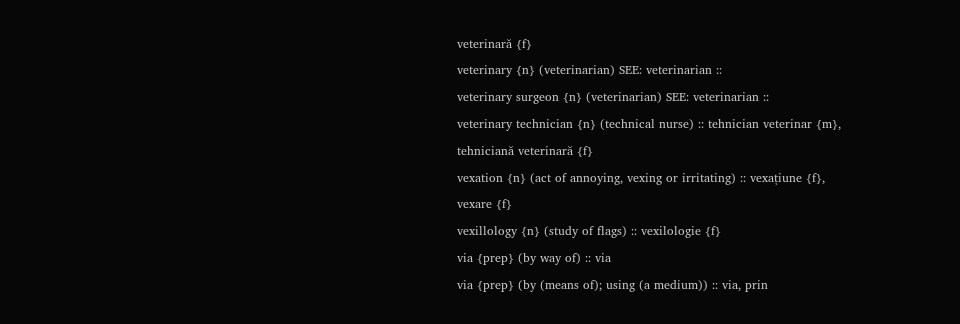veterinară {f}
veterinary {n} (veterinarian) SEE: veterinarian ::
veterinary surgeon {n} (veterinarian) SEE: veterinarian ::
veterinary technician {n} (technical nurse) :: tehnician veterinar {m}, tehniciană veterinară {f}
vexation {n} (act of annoying, vexing or irritating) :: vexațiune {f}, vexare {f}
vexillology {n} (study of flags) :: vexilologie {f}
via {prep} (by way of) :: via
via {prep} (by (means of); using (a medium)) :: via, prin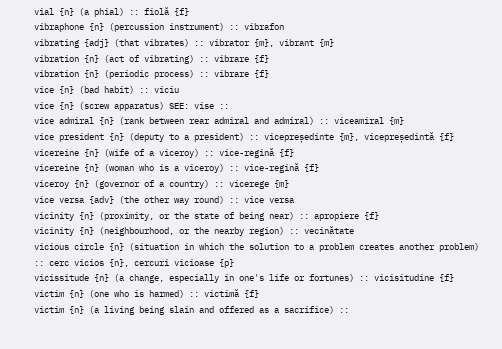vial {n} (a phial) :: fiolă {f}
vibraphone {n} (percussion instrument) :: vibrafon
vibrating {adj} (that vibrates) :: vibrator {m}, vibrant {m}
vibration {n} (act of vibrating) :: vibrare {f}
vibration {n} (periodic process) :: vibrare {f}
vice {n} (bad habit) :: viciu
vice {n} (screw apparatus) SEE: vise ::
vice admiral {n} (rank between rear admiral and admiral) :: viceamiral {m}
vice president {n} (deputy to a president) :: vicepreședinte {m}, vicepreședintă {f}
vicereine {n} (wife of a viceroy) :: vice-regină {f}
vicereine {n} (woman who is a viceroy) :: vice-regină {f}
viceroy {n} (governor of a country) :: vicerege {m}
vice versa {adv} (the other way round) :: vice versa
vicinity {n} (proximity, or the state of being near) :: apropiere {f}
vicinity {n} (neighbourhood, or the nearby region) :: vecinătate
vicious circle {n} (situation in which the solution to a problem creates another problem) :: cerc vicios {n}, cercuri vicioase {p}
vicissitude {n} (a change, especially in one's life or fortunes) :: vicisitudine {f}
victim {n} (one who is harmed) :: victimă {f}
victim {n} (a living being slain and offered as a sacrifice) ::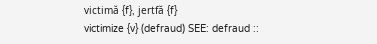victimă {f}, jertfă {f}
victimize {v} (defraud) SEE: defraud ::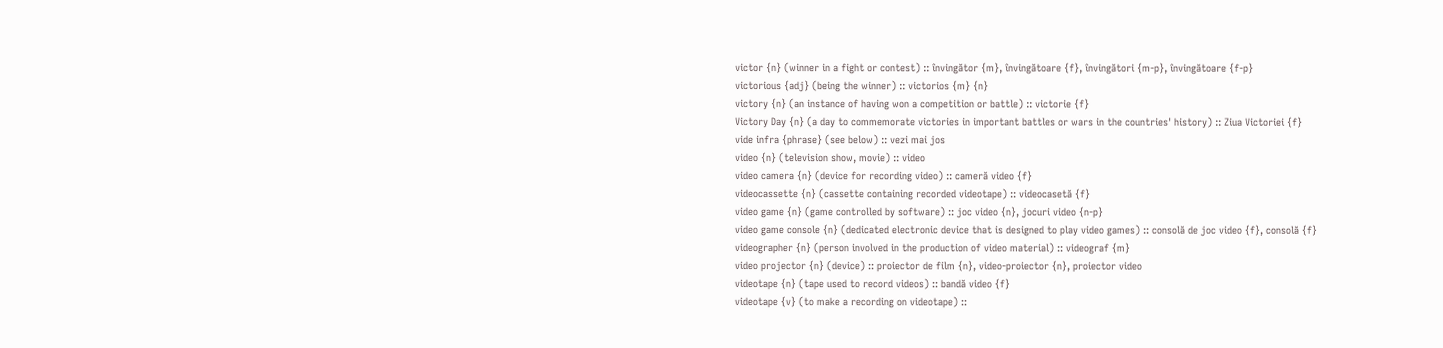victor {n} (winner in a fight or contest) :: învingător {m}, învingătoare {f}, învingători {m-p}, învingătoare {f-p}
victorious {adj} (being the winner) :: victorios {m} {n}
victory {n} (an instance of having won a competition or battle) :: victorie {f}
Victory Day {n} (a day to commemorate victories in important battles or wars in the countries' history) :: Ziua Victoriei {f}
vide infra {phrase} (see below) :: vezi mai jos
video {n} (television show, movie) :: video
video camera {n} (device for recording video) :: cameră video {f}
videocassette {n} (cassette containing recorded videotape) :: videocasetă {f}
video game {n} (game controlled by software) :: joc video {n}, jocuri video {n-p}
video game console {n} (dedicated electronic device that is designed to play video games) :: consolă de joc video {f}, consolă {f}
videographer {n} (person involved in the production of video material) :: videograf {m}
video projector {n} (device) :: proiector de film {n}, video-proiector {n}, proiector video
videotape {n} (tape used to record videos) :: bandă video {f}
videotape {v} (to make a recording on videotape) ::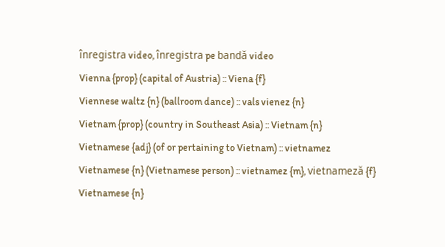înregistra video, înregistra pe bandă video
Vienna {prop} (capital of Austria) :: Viena {f}
Viennese waltz {n} (ballroom dance) :: vals vienez {n}
Vietnam {prop} (country in Southeast Asia) :: Vietnam {n}
Vietnamese {adj} (of or pertaining to Vietnam) :: vietnamez
Vietnamese {n} (Vietnamese person) :: vietnamez {m}, vietnameză {f}
Vietnamese {n}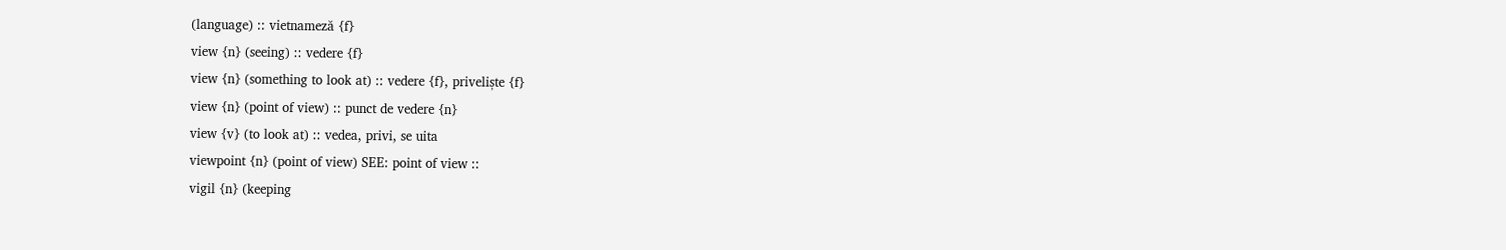(language) :: vietnameză {f}
view {n} (seeing) :: vedere {f}
view {n} (something to look at) :: vedere {f}, priveliște {f}
view {n} (point of view) :: punct de vedere {n}
view {v} (to look at) :: vedea, privi, se uita
viewpoint {n} (point of view) SEE: point of view ::
vigil {n} (keeping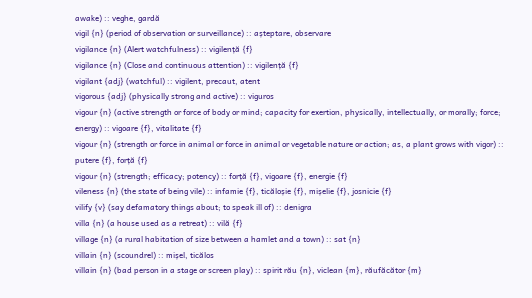awake) :: veghe, gardă
vigil {n} (period of observation or surveillance) :: așteptare, observare
vigilance {n} (Alert watchfulness) :: vigilență {f}
vigilance {n} (Close and continuous attention) :: vigilență {f}
vigilant {adj} (watchful) :: vigilent, precaut, atent
vigorous {adj} (physically strong and active) :: viguros
vigour {n} (active strength or force of body or mind; capacity for exertion, physically, intellectually, or morally; force; energy) :: vigoare {f}, vitalitate {f}
vigour {n} (strength or force in animal or force in animal or vegetable nature or action; as, a plant grows with vigor) :: putere {f}, forță {f}
vigour {n} (strength; efficacy; potency) :: forță {f}, vigoare {f}, energie {f}
vileness {n} (the state of being vile) :: infamie {f}, ticăloșie {f}, mișelie {f}, josnicie {f}
vilify {v} (say defamatory things about; to speak ill of) :: denigra
villa {n} (a house used as a retreat) :: vilă {f}
village {n} (a rural habitation of size between a hamlet and a town) :: sat {n}
villain {n} (scoundrel) :: mișel, ticălos
villain {n} (bad person in a stage or screen play) :: spirit rău {n}, viclean {m}, răufăcător {m}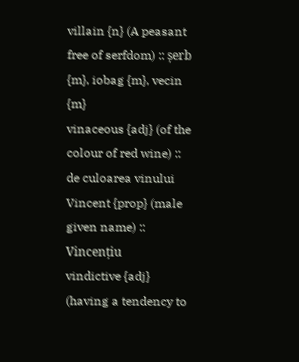villain {n} (A peasant free of serfdom) :: șerb {m}, iobag {m}, vecin {m}
vinaceous {adj} (of the colour of red wine) :: de culoarea vinului
Vincent {prop} (male given name) :: Vincențiu
vindictive {adj} (having a tendency to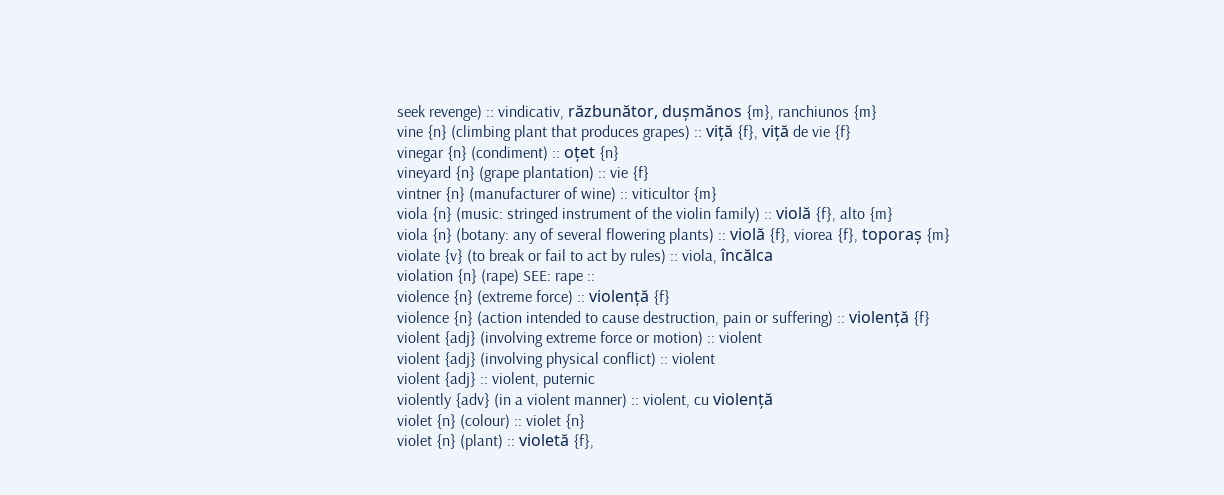seek revenge) :: vindicativ, răzbunător, dușmănos {m}, ranchiunos {m}
vine {n} (climbing plant that produces grapes) :: viță {f}, viță de vie {f}
vinegar {n} (condiment) :: oțet {n}
vineyard {n} (grape plantation) :: vie {f}
vintner {n} (manufacturer of wine) :: viticultor {m}
viola {n} (music: stringed instrument of the violin family) :: violă {f}, alto {m}
viola {n} (botany: any of several flowering plants) :: violă {f}, viorea {f}, toporaș {m}
violate {v} (to break or fail to act by rules) :: viola, încălca
violation {n} (rape) SEE: rape ::
violence {n} (extreme force) :: violență {f}
violence {n} (action intended to cause destruction, pain or suffering) :: violență {f}
violent {adj} (involving extreme force or motion) :: violent
violent {adj} (involving physical conflict) :: violent
violent {adj} :: violent, puternic
violently {adv} (in a violent manner) :: violent, cu violență
violet {n} (colour) :: violet {n}
violet {n} (plant) :: violetă {f},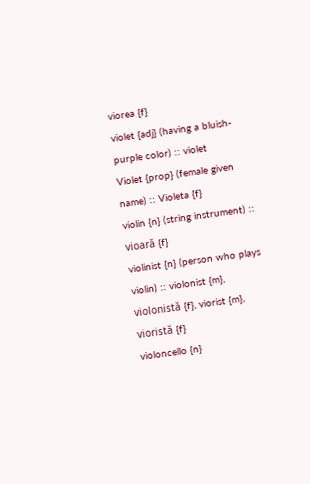viorea {f}
violet {adj} (having a bluish-purple color) :: violet
Violet {prop} (female given name) :: Violeta {f}
violin {n} (string instrument) :: vioară {f}
violinist {n} (person who plays violin) :: violonist {m}, violonistă {f}, viorist {m}, vioristă {f}
violoncello {n}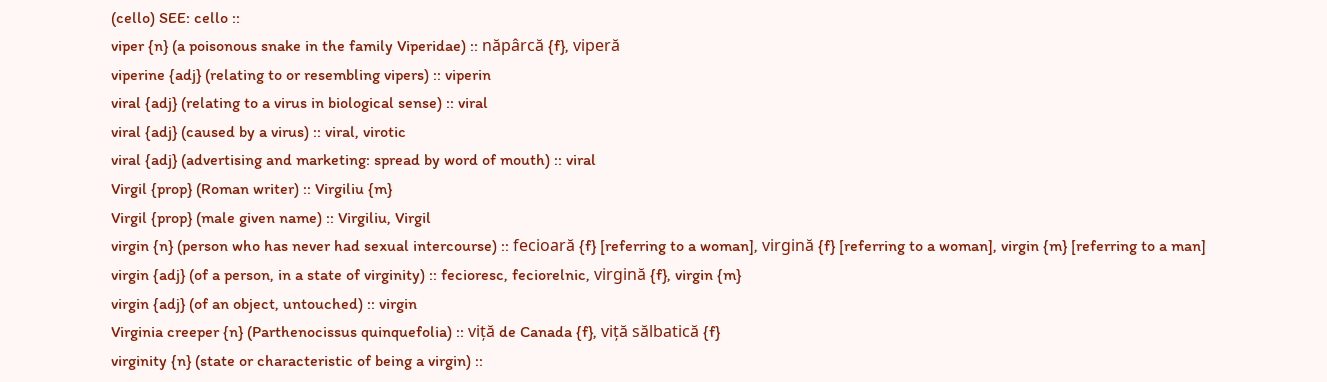(cello) SEE: cello ::
viper {n} (a poisonous snake in the family Viperidae) :: năpârcă {f}, viperă
viperine {adj} (relating to or resembling vipers) :: viperin
viral {adj} (relating to a virus in biological sense) :: viral
viral {adj} (caused by a virus) :: viral, virotic
viral {adj} (advertising and marketing: spread by word of mouth) :: viral
Virgil {prop} (Roman writer) :: Virgiliu {m}
Virgil {prop} (male given name) :: Virgiliu, Virgil
virgin {n} (person who has never had sexual intercourse) :: fecioară {f} [referring to a woman], virgină {f} [referring to a woman], virgin {m} [referring to a man]
virgin {adj} (of a person, in a state of virginity) :: fecioresc, feciorelnic, virgină {f}, virgin {m}
virgin {adj} (of an object, untouched) :: virgin
Virginia creeper {n} (Parthenocissus quinquefolia) :: viță de Canada {f}, viță sălbatică {f}
virginity {n} (state or characteristic of being a virgin) ::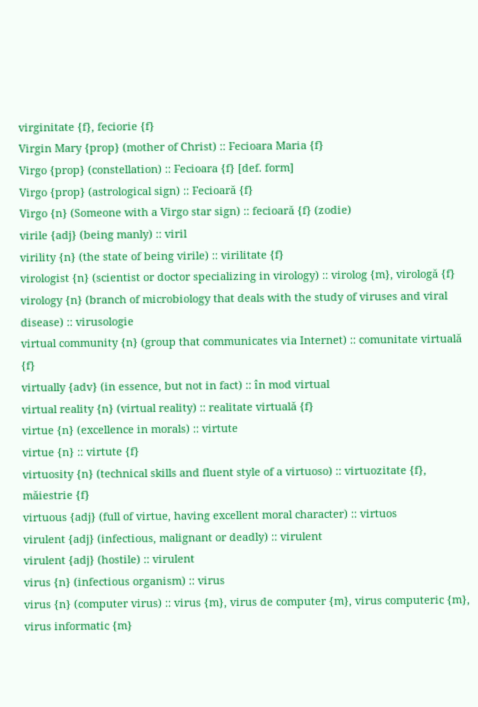virginitate {f}, feciorie {f}
Virgin Mary {prop} (mother of Christ) :: Fecioara Maria {f}
Virgo {prop} (constellation) :: Fecioara {f} [def. form]
Virgo {prop} (astrological sign) :: Fecioară {f}
Virgo {n} (Someone with a Virgo star sign) :: fecioară {f} (zodie)
virile {adj} (being manly) :: viril
virility {n} (the state of being virile) :: virilitate {f}
virologist {n} (scientist or doctor specializing in virology) :: virolog {m}, virologă {f}
virology {n} (branch of microbiology that deals with the study of viruses and viral disease) :: virusologie
virtual community {n} (group that communicates via Internet) :: comunitate virtuală {f}
virtually {adv} (in essence, but not in fact) :: în mod virtual
virtual reality {n} (virtual reality) :: realitate virtuală {f}
virtue {n} (excellence in morals) :: virtute
virtue {n} :: virtute {f}
virtuosity {n} (technical skills and fluent style of a virtuoso) :: virtuozitate {f}, măiestrie {f}
virtuous {adj} (full of virtue, having excellent moral character) :: virtuos
virulent {adj} (infectious, malignant or deadly) :: virulent
virulent {adj} (hostile) :: virulent
virus {n} (infectious organism) :: virus
virus {n} (computer virus) :: virus {m}, virus de computer {m}, virus computeric {m}, virus informatic {m}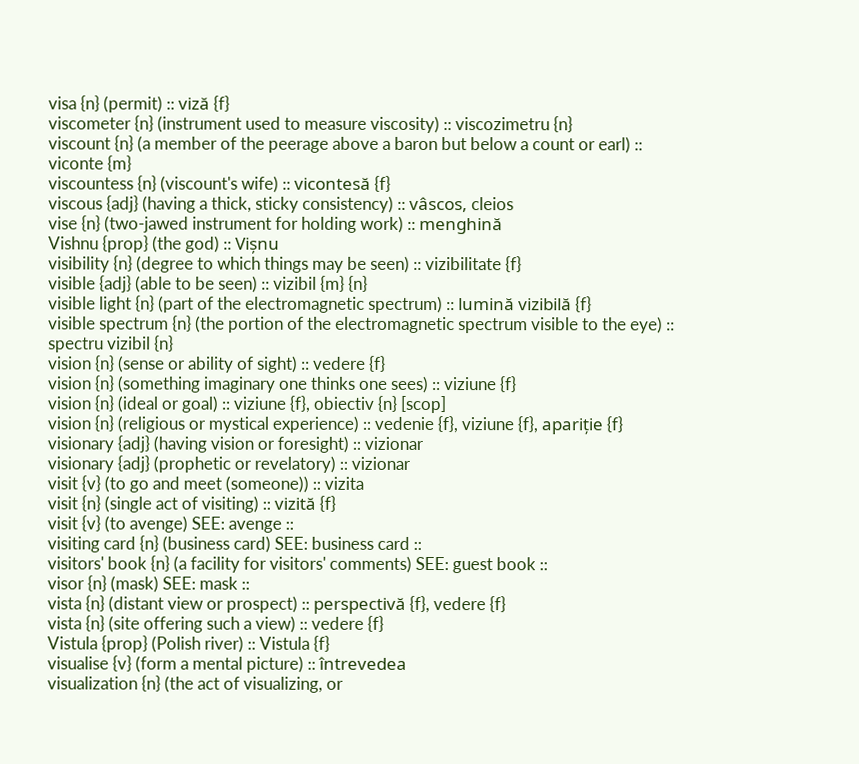visa {n} (permit) :: viză {f}
viscometer {n} (instrument used to measure viscosity) :: viscozimetru {n}
viscount {n} (a member of the peerage above a baron but below a count or earl) :: viconte {m}
viscountess {n} (viscount's wife) :: vicontesă {f}
viscous {adj} (having a thick, sticky consistency) :: vâscos, cleios
vise {n} (two-jawed instrument for holding work) :: menghină
Vishnu {prop} (the god) :: Vișnu
visibility {n} (degree to which things may be seen) :: vizibilitate {f}
visible {adj} (able to be seen) :: vizibil {m} {n}
visible light {n} (part of the electromagnetic spectrum) :: lumină vizibilă {f}
visible spectrum {n} (the portion of the electromagnetic spectrum visible to the eye) :: spectru vizibil {n}
vision {n} (sense or ability of sight) :: vedere {f}
vision {n} (something imaginary one thinks one sees) :: viziune {f}
vision {n} (ideal or goal) :: viziune {f}, obiectiv {n} [scop]
vision {n} (religious or mystical experience) :: vedenie {f}, viziune {f}, apariție {f}
visionary {adj} (having vision or foresight) :: vizionar
visionary {adj} (prophetic or revelatory) :: vizionar
visit {v} (to go and meet (someone)) :: vizita
visit {n} (single act of visiting) :: vizită {f}
visit {v} (to avenge) SEE: avenge ::
visiting card {n} (business card) SEE: business card ::
visitors' book {n} (a facility for visitors' comments) SEE: guest book ::
visor {n} (mask) SEE: mask ::
vista {n} (distant view or prospect) :: perspectivă {f}, vedere {f}
vista {n} (site offering such a view) :: vedere {f}
Vistula {prop} (Polish river) :: Vistula {f}
visualise {v} (form a mental picture) :: întrevedea
visualization {n} (the act of visualizing, or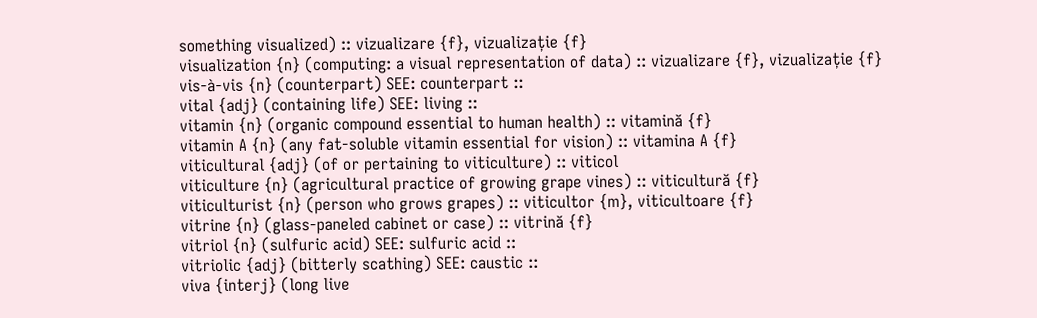something visualized) :: vizualizare {f}, vizualizație {f}
visualization {n} (computing: a visual representation of data) :: vizualizare {f}, vizualizație {f}
vis-à-vis {n} (counterpart) SEE: counterpart ::
vital {adj} (containing life) SEE: living ::
vitamin {n} (organic compound essential to human health) :: vitamină {f}
vitamin A {n} (any fat-soluble vitamin essential for vision) :: vitamina A {f}
viticultural {adj} (of or pertaining to viticulture) :: viticol
viticulture {n} (agricultural practice of growing grape vines) :: viticultură {f}
viticulturist {n} (person who grows grapes) :: viticultor {m}, viticultoare {f}
vitrine {n} (glass-paneled cabinet or case) :: vitrină {f}
vitriol {n} (sulfuric acid) SEE: sulfuric acid ::
vitriolic {adj} (bitterly scathing) SEE: caustic ::
viva {interj} (long live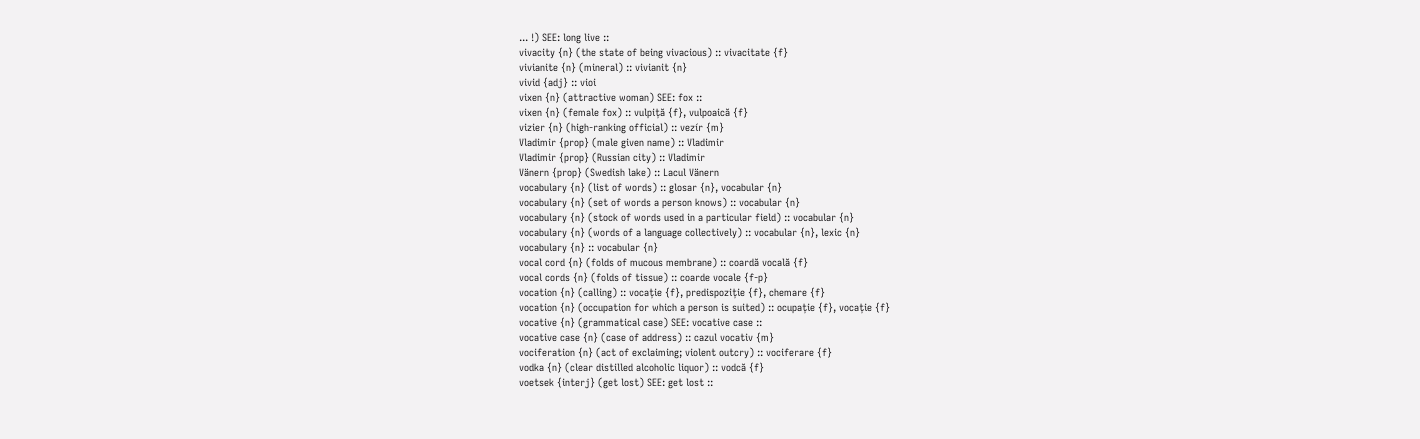... !) SEE: long live ::
vivacity {n} (the state of being vivacious) :: vivacitate {f}
vivianite {n} (mineral) :: vivianit {n}
vivid {adj} :: vioi
vixen {n} (attractive woman) SEE: fox ::
vixen {n} (female fox) :: vulpiță {f}, vulpoaică {f}
vizier {n} (high-ranking official) :: vezír {m}
Vladimir {prop} (male given name) :: Vladimir
Vladimir {prop} (Russian city) :: Vladimir
Vänern {prop} (Swedish lake) :: Lacul Vänern
vocabulary {n} (list of words) :: glosar {n}, vocabular {n}
vocabulary {n} (set of words a person knows) :: vocabular {n}
vocabulary {n} (stock of words used in a particular field) :: vocabular {n}
vocabulary {n} (words of a language collectively) :: vocabular {n}, lexic {n}
vocabulary {n} :: vocabular {n}
vocal cord {n} (folds of mucous membrane) :: coardă vocală {f}
vocal cords {n} (folds of tissue) :: coarde vocale {f-p}
vocation {n} (calling) :: vocație {f}, predispoziție {f}, chemare {f}
vocation {n} (occupation for which a person is suited) :: ocupație {f}, vocație {f}
vocative {n} (grammatical case) SEE: vocative case ::
vocative case {n} (case of address) :: cazul vocativ {m}
vociferation {n} (act of exclaiming; violent outcry) :: vociferare {f}
vodka {n} (clear distilled alcoholic liquor) :: vodcă {f}
voetsek {interj} (get lost) SEE: get lost ::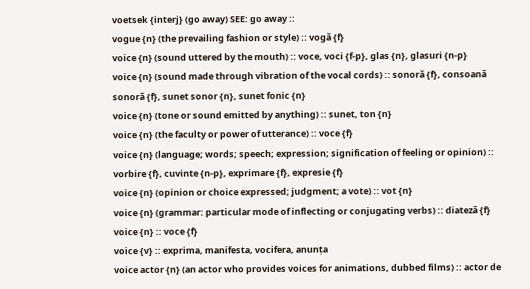voetsek {interj} (go away) SEE: go away ::
vogue {n} (the prevailing fashion or style) :: vogă {f}
voice {n} (sound uttered by the mouth) :: voce, voci {f-p}, glas {n}, glasuri {n-p}
voice {n} (sound made through vibration of the vocal cords) :: sonoră {f}, consoană sonoră {f}, sunet sonor {n}, sunet fonic {n}
voice {n} (tone or sound emitted by anything) :: sunet, ton {n}
voice {n} (the faculty or power of utterance) :: voce {f}
voice {n} (language; words; speech; expression; signification of feeling or opinion) :: vorbire {f}, cuvinte {n-p}, exprimare {f}, expresie {f}
voice {n} (opinion or choice expressed; judgment; a vote) :: vot {n}
voice {n} (grammar: particular mode of inflecting or conjugating verbs) :: diateză {f}
voice {n} :: voce {f}
voice {v} :: exprima, manifesta, vocifera, anunța
voice actor {n} (an actor who provides voices for animations, dubbed films) :: actor de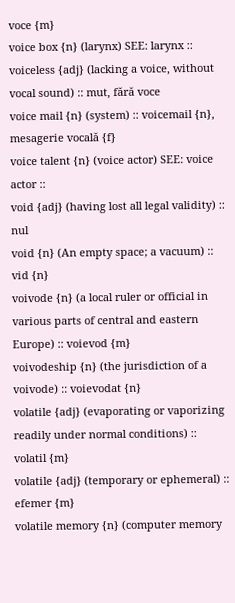voce {m}
voice box {n} (larynx) SEE: larynx ::
voiceless {adj} (lacking a voice, without vocal sound) :: mut, fără voce
voice mail {n} (system) :: voicemail {n}, mesagerie vocală {f}
voice talent {n} (voice actor) SEE: voice actor ::
void {adj} (having lost all legal validity) :: nul
void {n} (An empty space; a vacuum) :: vid {n}
voivode {n} (a local ruler or official in various parts of central and eastern Europe) :: voievod {m}
voivodeship {n} (the jurisdiction of a voivode) :: voievodat {n}
volatile {adj} (evaporating or vaporizing readily under normal conditions) :: volatil {m}
volatile {adj} (temporary or ephemeral) :: efemer {m}
volatile memory {n} (computer memory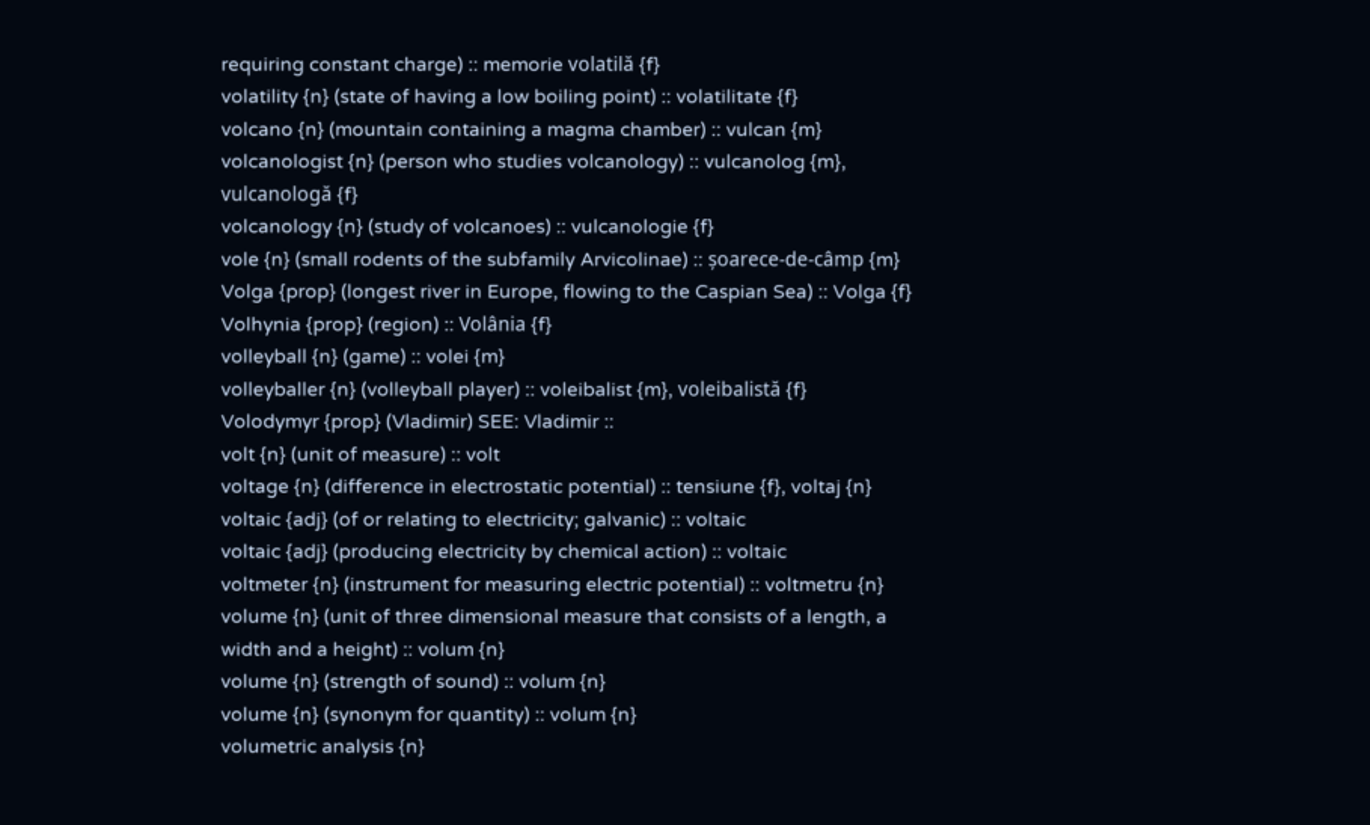requiring constant charge) :: memorie volatilă {f}
volatility {n} (state of having a low boiling point) :: volatilitate {f}
volcano {n} (mountain containing a magma chamber) :: vulcan {m}
volcanologist {n} (person who studies volcanology) :: vulcanolog {m}, vulcanologă {f}
volcanology {n} (study of volcanoes) :: vulcanologie {f}
vole {n} (small rodents of the subfamily Arvicolinae) :: șoarece-de-câmp {m}
Volga {prop} (longest river in Europe, flowing to the Caspian Sea) :: Volga {f}
Volhynia {prop} (region) :: Volânia {f}
volleyball {n} (game) :: volei {m}
volleyballer {n} (volleyball player) :: voleibalist {m}, voleibalistă {f}
Volodymyr {prop} (Vladimir) SEE: Vladimir ::
volt {n} (unit of measure) :: volt
voltage {n} (difference in electrostatic potential) :: tensiune {f}, voltaj {n}
voltaic {adj} (of or relating to electricity; galvanic) :: voltaic
voltaic {adj} (producing electricity by chemical action) :: voltaic
voltmeter {n} (instrument for measuring electric potential) :: voltmetru {n}
volume {n} (unit of three dimensional measure that consists of a length, a width and a height) :: volum {n}
volume {n} (strength of sound) :: volum {n}
volume {n} (synonym for quantity) :: volum {n}
volumetric analysis {n}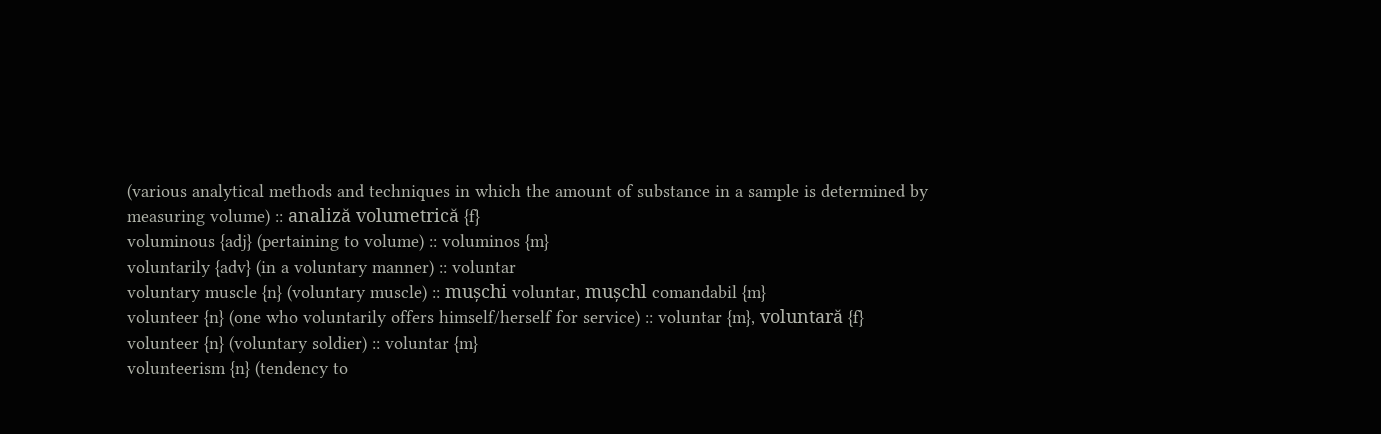(various analytical methods and techniques in which the amount of substance in a sample is determined by measuring volume) :: analiză volumetrică {f}
voluminous {adj} (pertaining to volume) :: voluminos {m}
voluntarily {adv} (in a voluntary manner) :: voluntar
voluntary muscle {n} (voluntary muscle) :: mușchi voluntar, mușchl comandabil {m}
volunteer {n} (one who voluntarily offers himself/herself for service) :: voluntar {m}, voluntară {f}
volunteer {n} (voluntary soldier) :: voluntar {m}
volunteerism {n} (tendency to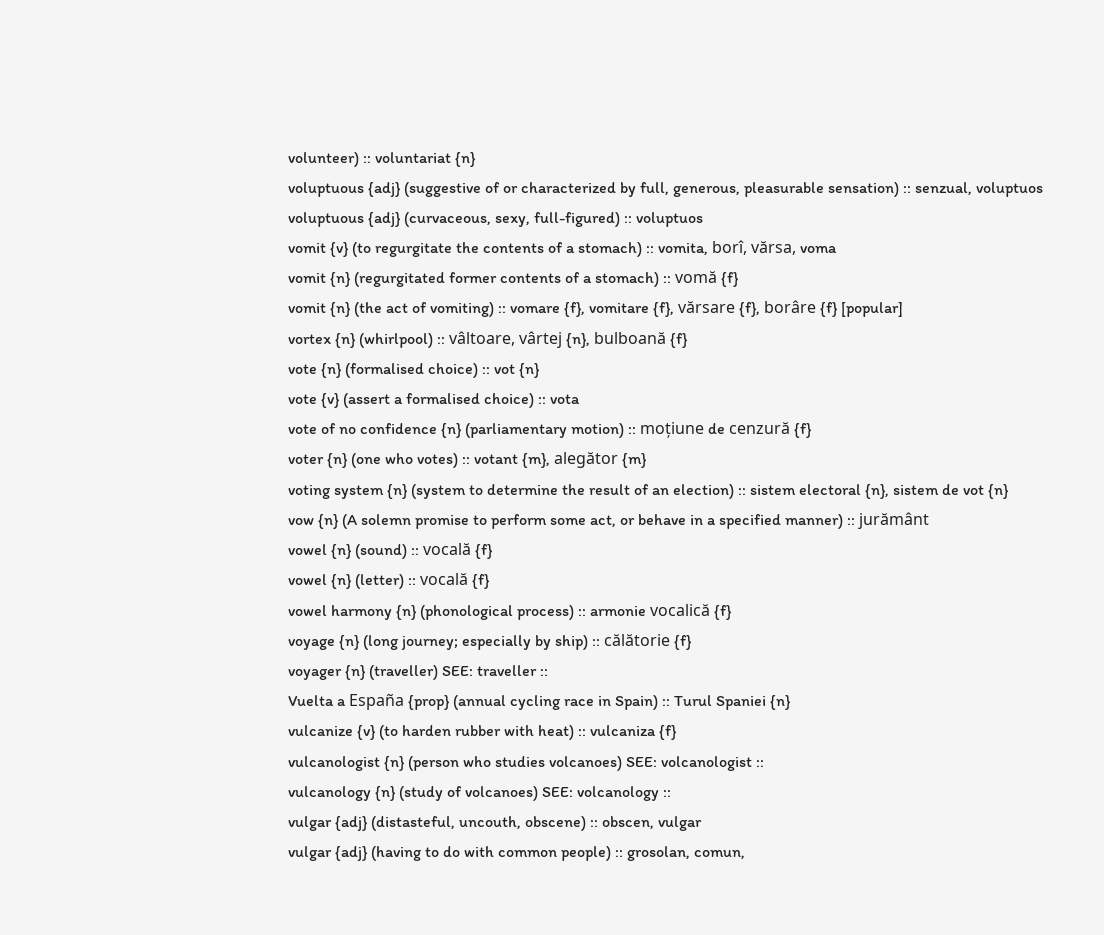volunteer) :: voluntariat {n}
voluptuous {adj} (suggestive of or characterized by full, generous, pleasurable sensation) :: senzual, voluptuos
voluptuous {adj} (curvaceous, sexy, full-figured) :: voluptuos
vomit {v} (to regurgitate the contents of a stomach) :: vomita, borî, vărsa, voma
vomit {n} (regurgitated former contents of a stomach) :: vomă {f}
vomit {n} (the act of vomiting) :: vomare {f}, vomitare {f}, vărsare {f}, borâre {f} [popular]
vortex {n} (whirlpool) :: vâltoare, vârtej {n}, bulboană {f}
vote {n} (formalised choice) :: vot {n}
vote {v} (assert a formalised choice) :: vota
vote of no confidence {n} (parliamentary motion) :: moțiune de cenzură {f}
voter {n} (one who votes) :: votant {m}, alegător {m}
voting system {n} (system to determine the result of an election) :: sistem electoral {n}, sistem de vot {n}
vow {n} (A solemn promise to perform some act, or behave in a specified manner) :: jurământ
vowel {n} (sound) :: vocală {f}
vowel {n} (letter) :: vocală {f}
vowel harmony {n} (phonological process) :: armonie vocalică {f}
voyage {n} (long journey; especially by ship) :: călătorie {f}
voyager {n} (traveller) SEE: traveller ::
Vuelta a España {prop} (annual cycling race in Spain) :: Turul Spaniei {n}
vulcanize {v} (to harden rubber with heat) :: vulcaniza {f}
vulcanologist {n} (person who studies volcanoes) SEE: volcanologist ::
vulcanology {n} (study of volcanoes) SEE: volcanology ::
vulgar {adj} (distasteful, uncouth, obscene) :: obscen, vulgar
vulgar {adj} (having to do with common people) :: grosolan, comun,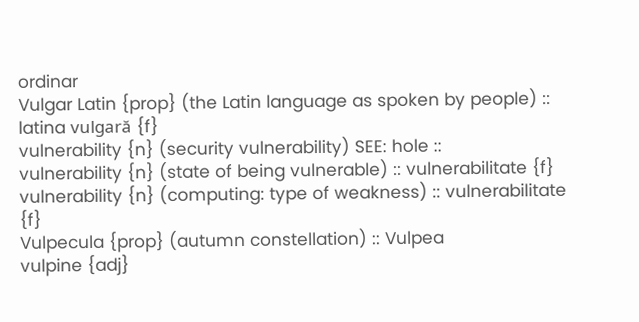ordinar
Vulgar Latin {prop} (the Latin language as spoken by people) :: latina vulgară {f}
vulnerability {n} (security vulnerability) SEE: hole ::
vulnerability {n} (state of being vulnerable) :: vulnerabilitate {f}
vulnerability {n} (computing: type of weakness) :: vulnerabilitate {f}
Vulpecula {prop} (autumn constellation) :: Vulpea
vulpine {adj}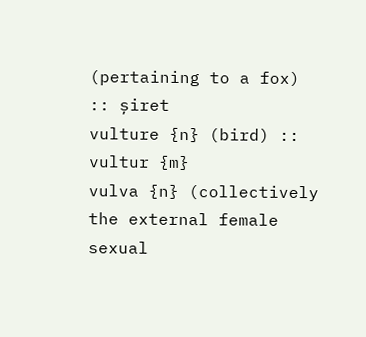(pertaining to a fox) :: șiret
vulture {n} (bird) :: vultur {m}
vulva {n} (collectively the external female sexual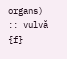organs) :: vulvă {f}